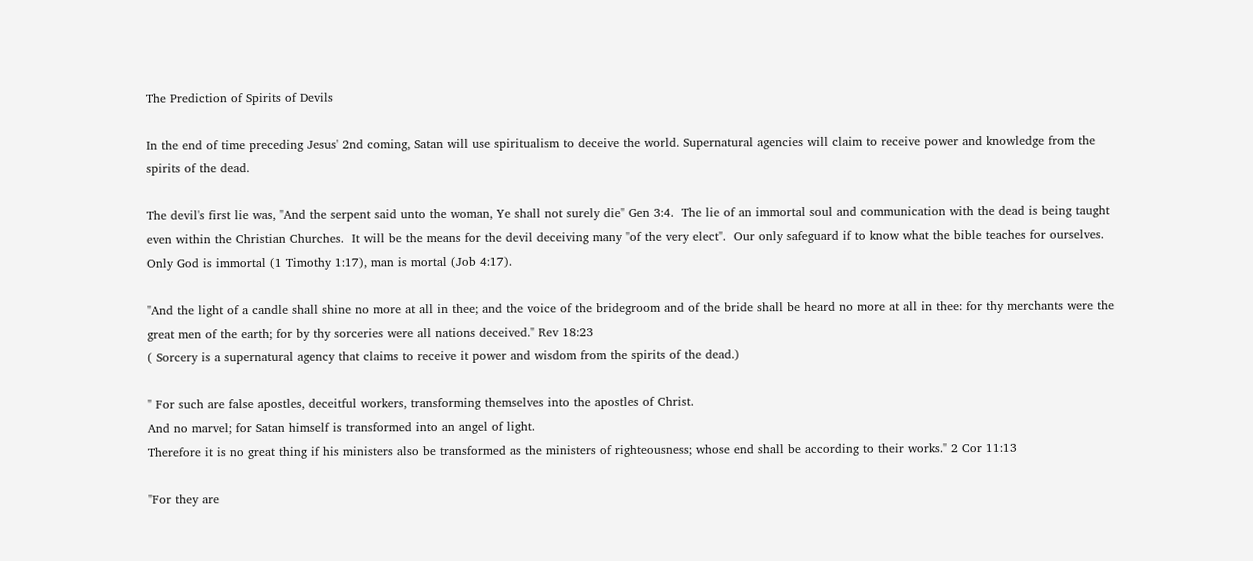The Prediction of Spirits of Devils

In the end of time preceding Jesus' 2nd coming, Satan will use spiritualism to deceive the world. Supernatural agencies will claim to receive power and knowledge from the spirits of the dead.

The devil's first lie was, "And the serpent said unto the woman, Ye shall not surely die" Gen 3:4.  The lie of an immortal soul and communication with the dead is being taught even within the Christian Churches.  It will be the means for the devil deceiving many "of the very elect".  Our only safeguard if to know what the bible teaches for ourselves.   Only God is immortal (1 Timothy 1:17), man is mortal (Job 4:17).

"And the light of a candle shall shine no more at all in thee; and the voice of the bridegroom and of the bride shall be heard no more at all in thee: for thy merchants were the great men of the earth; for by thy sorceries were all nations deceived." Rev 18:23
( Sorcery is a supernatural agency that claims to receive it power and wisdom from the spirits of the dead.)

" For such are false apostles, deceitful workers, transforming themselves into the apostles of Christ.
And no marvel; for Satan himself is transformed into an angel of light.
Therefore it is no great thing if his ministers also be transformed as the ministers of righteousness; whose end shall be according to their works." 2 Cor 11:13

"For they are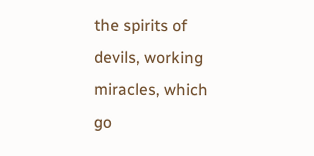the spirits of devils, working miracles, which go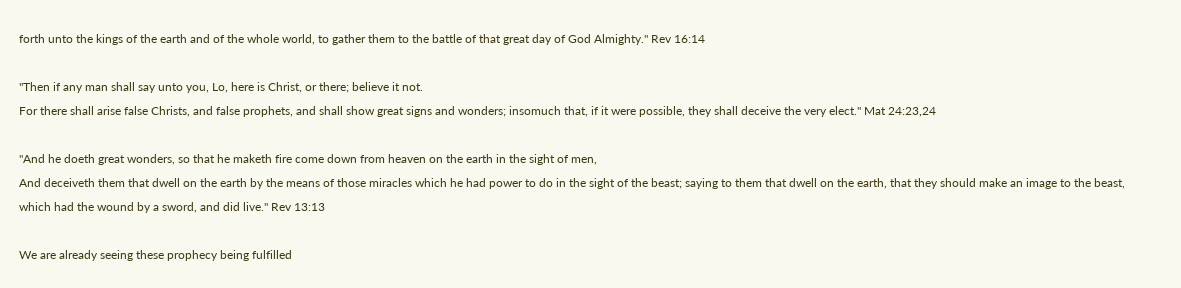forth unto the kings of the earth and of the whole world, to gather them to the battle of that great day of God Almighty." Rev 16:14

"Then if any man shall say unto you, Lo, here is Christ, or there; believe it not.
For there shall arise false Christs, and false prophets, and shall show great signs and wonders; insomuch that, if it were possible, they shall deceive the very elect." Mat 24:23,24

"And he doeth great wonders, so that he maketh fire come down from heaven on the earth in the sight of men,
And deceiveth them that dwell on the earth by the means of those miracles which he had power to do in the sight of the beast; saying to them that dwell on the earth, that they should make an image to the beast, which had the wound by a sword, and did live." Rev 13:13

We are already seeing these prophecy being fulfilled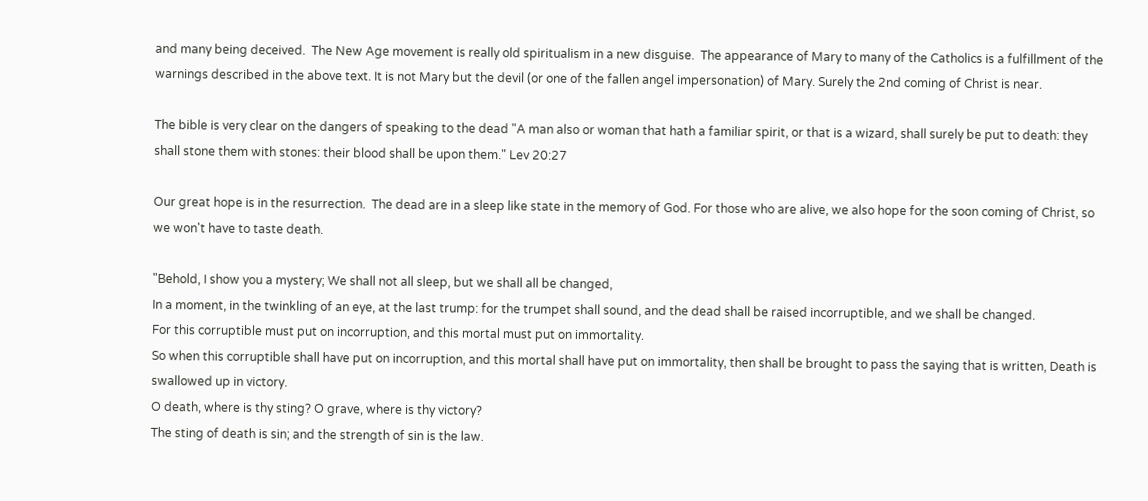and many being deceived.  The New Age movement is really old spiritualism in a new disguise.  The appearance of Mary to many of the Catholics is a fulfillment of the warnings described in the above text. It is not Mary but the devil (or one of the fallen angel impersonation) of Mary. Surely the 2nd coming of Christ is near.

The bible is very clear on the dangers of speaking to the dead "A man also or woman that hath a familiar spirit, or that is a wizard, shall surely be put to death: they shall stone them with stones: their blood shall be upon them." Lev 20:27

Our great hope is in the resurrection.  The dead are in a sleep like state in the memory of God. For those who are alive, we also hope for the soon coming of Christ, so we won't have to taste death.

"Behold, I show you a mystery; We shall not all sleep, but we shall all be changed,
In a moment, in the twinkling of an eye, at the last trump: for the trumpet shall sound, and the dead shall be raised incorruptible, and we shall be changed.
For this corruptible must put on incorruption, and this mortal must put on immortality.
So when this corruptible shall have put on incorruption, and this mortal shall have put on immortality, then shall be brought to pass the saying that is written, Death is swallowed up in victory.
O death, where is thy sting? O grave, where is thy victory?
The sting of death is sin; and the strength of sin is the law.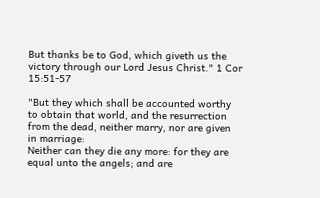But thanks be to God, which giveth us the victory through our Lord Jesus Christ." 1 Cor 15:51-57

"But they which shall be accounted worthy to obtain that world, and the resurrection from the dead, neither marry, nor are given in marriage:
Neither can they die any more: for they are equal unto the angels; and are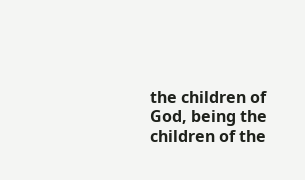the children of God, being the children of the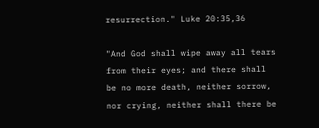resurrection." Luke 20:35,36

"And God shall wipe away all tears from their eyes; and there shall be no more death, neither sorrow, nor crying, neither shall there be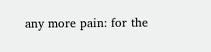any more pain: for the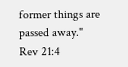former things are passed away." Rev 21:4